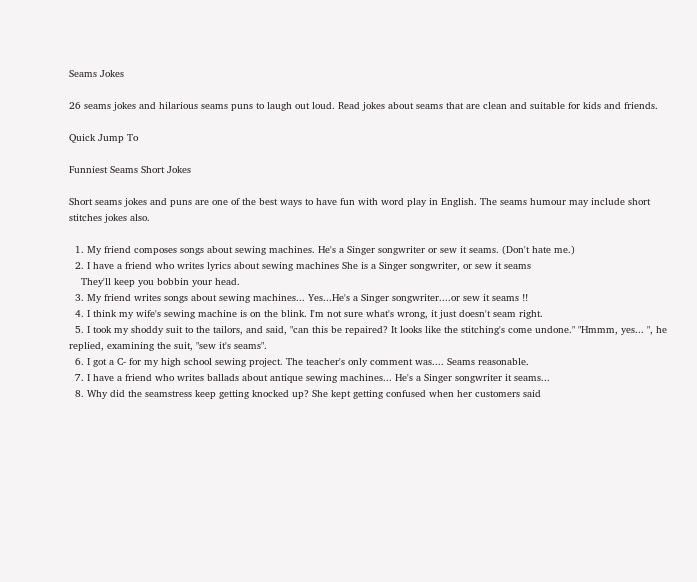Seams Jokes

26 seams jokes and hilarious seams puns to laugh out loud. Read jokes about seams that are clean and suitable for kids and friends.

Quick Jump To

Funniest Seams Short Jokes

Short seams jokes and puns are one of the best ways to have fun with word play in English. The seams humour may include short stitches jokes also.

  1. My friend composes songs about sewing machines. He's a Singer songwriter or sew it seams. (Don't hate me.)
  2. I have a friend who writes lyrics about sewing machines She is a Singer songwriter, or sew it seams
    They'll keep you bobbin your head.
  3. My friend writes songs about sewing machines... Yes...He's a Singer songwriter....or sew it seams !!
  4. I think my wife's sewing machine is on the blink. I'm not sure what's wrong, it just doesn't seam right.
  5. I took my shoddy suit to the tailors, and said, "can this be repaired? It looks like the stitching's come undone." "Hmmm, yes... ", he replied, examining the suit, "sew it's seams".
  6. I got a C- for my high school sewing project. The teacher's only comment was.... Seams reasonable.
  7. I have a friend who writes ballads about antique sewing machines... He's a Singer songwriter it seams...
  8. Why did the seamstress keep getting knocked up? She kept getting confused when her customers said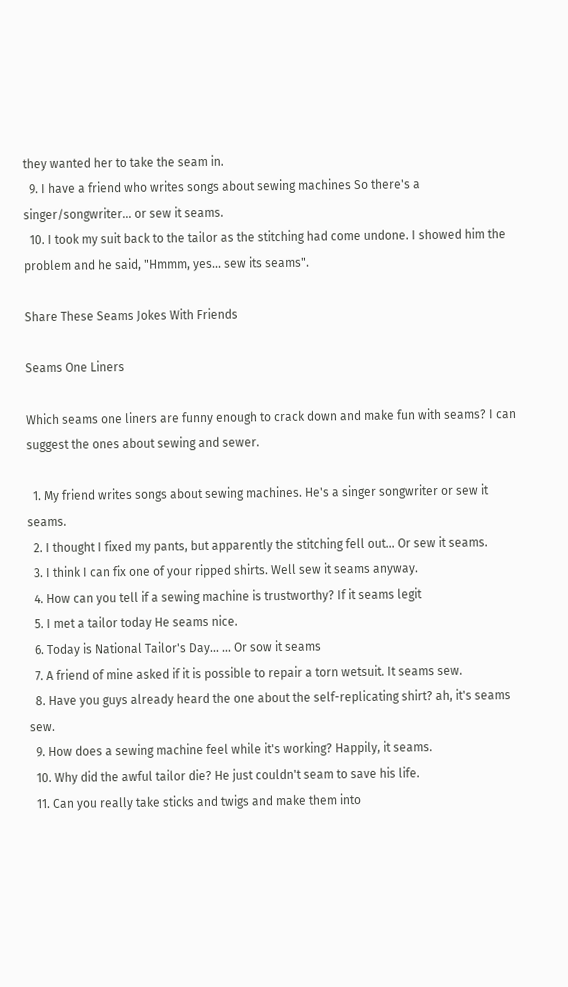they wanted her to take the seam in.
  9. I have a friend who writes songs about sewing machines So there's a singer/songwriter... or sew it seams.
  10. I took my suit back to the tailor as the stitching had come undone. I showed him the problem and he said, "Hmmm, yes... sew its seams".

Share These Seams Jokes With Friends

Seams One Liners

Which seams one liners are funny enough to crack down and make fun with seams? I can suggest the ones about sewing and sewer.

  1. My friend writes songs about sewing machines. He's a singer songwriter or sew it seams.
  2. I thought I fixed my pants, but apparently the stitching fell out... Or sew it seams.
  3. I think I can fix one of your ripped shirts. Well sew it seams anyway.
  4. How can you tell if a sewing machine is trustworthy? If it seams legit
  5. I met a tailor today He seams nice.
  6. Today is National Tailor's Day... ... Or sow it seams
  7. A friend of mine asked if it is possible to repair a torn wetsuit. It seams sew.
  8. Have you guys already heard the one about the self-replicating shirt? ah, it's seams sew.
  9. How does a sewing machine feel while it's working? Happily, it seams.
  10. Why did the awful tailor die? He just couldn't seam to save his life.
  11. Can you really take sticks and twigs and make them into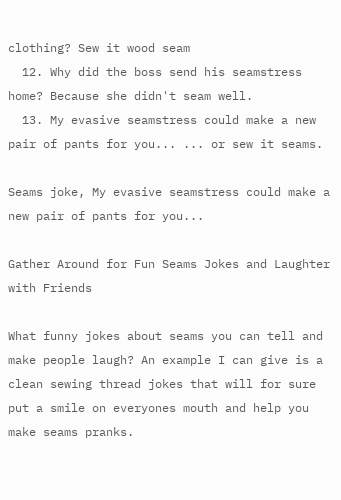clothing? Sew it wood seam
  12. Why did the boss send his seamstress home? Because she didn't seam well.
  13. My evasive seamstress could make a new pair of pants for you... ... or sew it seams.

Seams joke, My evasive seamstress could make a new pair of pants for you...

Gather Around for Fun Seams Jokes and Laughter with Friends

What funny jokes about seams you can tell and make people laugh? An example I can give is a clean sewing thread jokes that will for sure put a smile on everyones mouth and help you make seams pranks.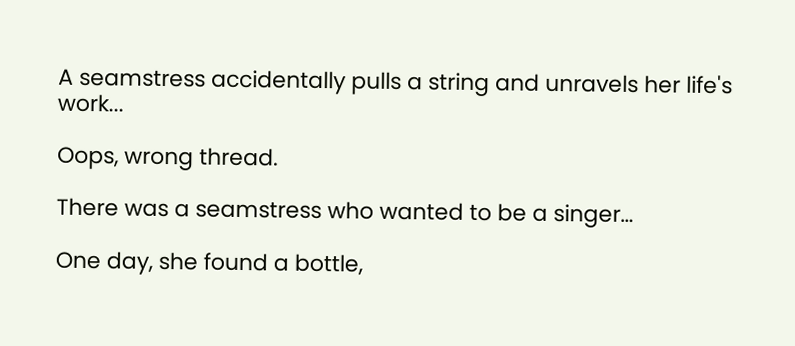A seamstress accidentally pulls a string and unravels her life's work...

Oops, wrong thread.

There was a seamstress who wanted to be a singer…

One day, she found a bottle,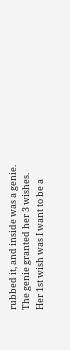rubbed it, and inside was a genie. The genie granted her 3 wishes. Her 1st wish was I want to be a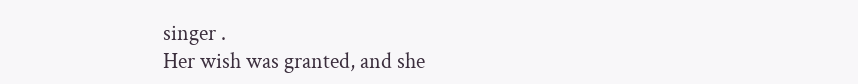singer .
Her wish was granted, and she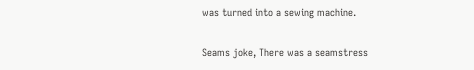was turned into a sewing machine.

Seams joke, There was a seamstress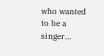who wanted to be a singer…